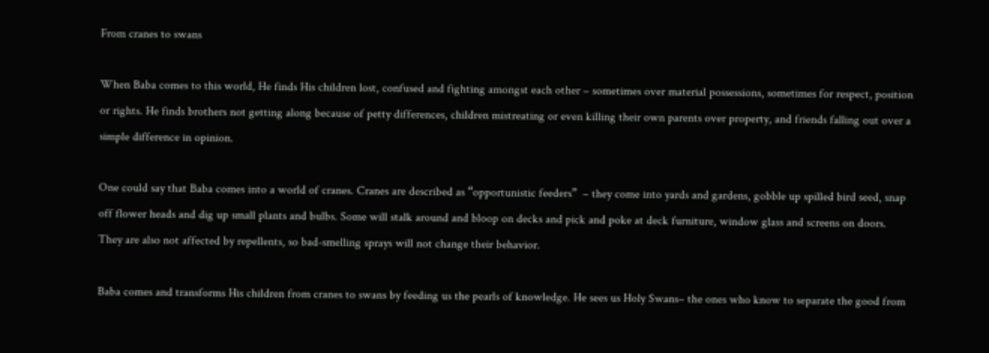From cranes to swans

When Baba comes to this world, He finds His children lost, confused and fighting amongst each other – sometimes over material possessions, sometimes for respect, position or rights. He finds brothers not getting along because of petty differences, children mistreating or even killing their own parents over property, and friends falling out over a simple difference in opinion.

One could say that Baba comes into a world of cranes. Cranes are described as “opportunistic feeders”  – they come into yards and gardens, gobble up spilled bird seed, snap off flower heads and dig up small plants and bulbs. Some will stalk around and bloop on decks and pick and poke at deck furniture, window glass and screens on doors. They are also not affected by repellents, so bad-smelling sprays will not change their behavior.

Baba comes and transforms His children from cranes to swans by feeding us the pearls of knowledge. He sees us Holy Swans– the ones who know to separate the good from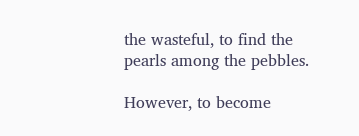the wasteful, to find the pearls among the pebbles.

However, to become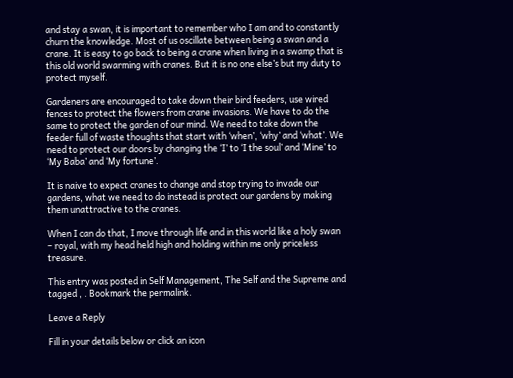and stay a swan, it is important to remember who I am and to constantly churn the knowledge. Most of us oscillate between being a swan and a crane. It is easy to go back to being a crane when living in a swamp that is this old world swarming with cranes. But it is no one else’s but my duty to protect myself.

Gardeners are encouraged to take down their bird feeders, use wired fences to protect the flowers from crane invasions. We have to do the same to protect the garden of our mind. We need to take down the feeder full of waste thoughts that start with ‘when’, ‘why’ and ‘what’. We need to protect our doors by changing the ‘I’ to ‘I the soul’ and ‘Mine’ to ‘My Baba’ and ‘My fortune’.

It is naive to expect cranes to change and stop trying to invade our gardens, what we need to do instead is protect our gardens by making them unattractive to the cranes.

When I can do that, I move through life and in this world like a holy swan – royal, with my head held high and holding within me only priceless treasure.

This entry was posted in Self Management, The Self and the Supreme and tagged , . Bookmark the permalink.

Leave a Reply

Fill in your details below or click an icon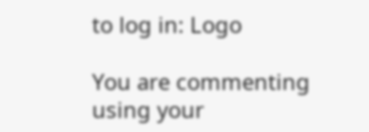to log in: Logo

You are commenting using your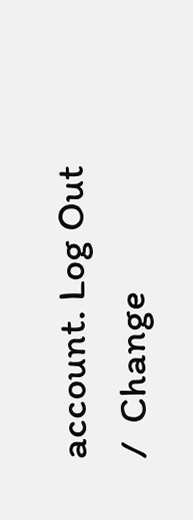account. Log Out /  Change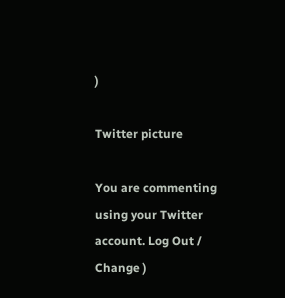)

Twitter picture

You are commenting using your Twitter account. Log Out /  Change )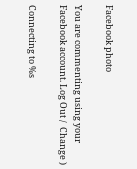Facebook photo

You are commenting using your Facebook account. Log Out /  Change )

Connecting to %s